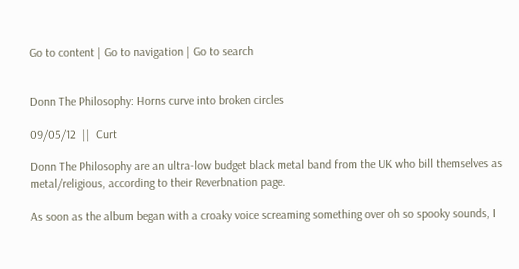Go to content | Go to navigation | Go to search


Donn The Philosophy: Horns curve into broken circles

09/05/12  ||  Curt

Donn The Philosophy are an ultra-low budget black metal band from the UK who bill themselves as metal/religious, according to their Reverbnation page.

As soon as the album began with a croaky voice screaming something over oh so spooky sounds, I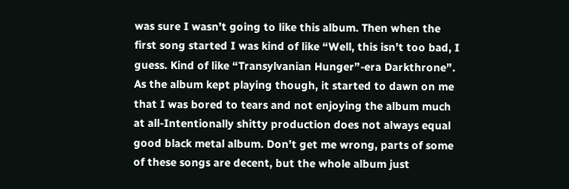was sure I wasn’t going to like this album. Then when the first song started I was kind of like “Well, this isn’t too bad, I guess. Kind of like “Transylvanian Hunger”-era Darkthrone”. As the album kept playing though, it started to dawn on me that I was bored to tears and not enjoying the album much at all-Intentionally shitty production does not always equal good black metal album. Don’t get me wrong, parts of some of these songs are decent, but the whole album just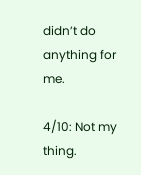didn’t do anything for me.

4/10: Not my thing.